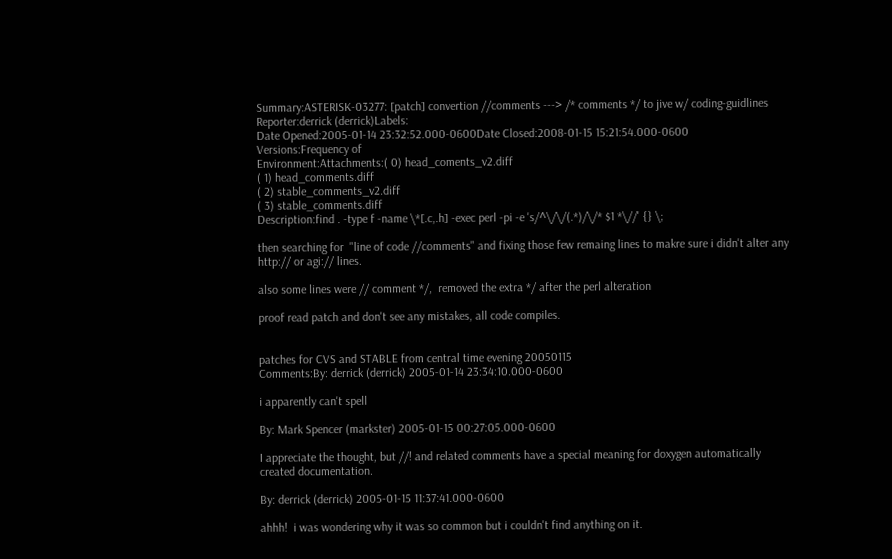Summary:ASTERISK-03277: [patch] convertion //comments ---> /* comments */ to jive w/ coding-guidlines
Reporter:derrick (derrick)Labels:
Date Opened:2005-01-14 23:32:52.000-0600Date Closed:2008-01-15 15:21:54.000-0600
Versions:Frequency of
Environment:Attachments:( 0) head_coments_v2.diff
( 1) head_comments.diff
( 2) stable_comments_v2.diff
( 3) stable_comments.diff
Description:find . -type f -name \*[.c,.h] -exec perl -pi -e 's/^\/\/(.*)/\/* $1 *\//' {} \;

then searching for  "line of code //comments" and fixing those few remaing lines to makre sure i didn't alter any http:// or agi:// lines.

also some lines were // comment */,  removed the extra */ after the perl alteration

proof read patch and don't see any mistakes, all code compiles.


patches for CVS and STABLE from central time evening 20050115
Comments:By: derrick (derrick) 2005-01-14 23:34:10.000-0600

i apparently can't spell

By: Mark Spencer (markster) 2005-01-15 00:27:05.000-0600

I appreciate the thought, but //! and related comments have a special meaning for doxygen automatically created documentation.

By: derrick (derrick) 2005-01-15 11:37:41.000-0600

ahhh!  i was wondering why it was so common but i couldn't find anything on it.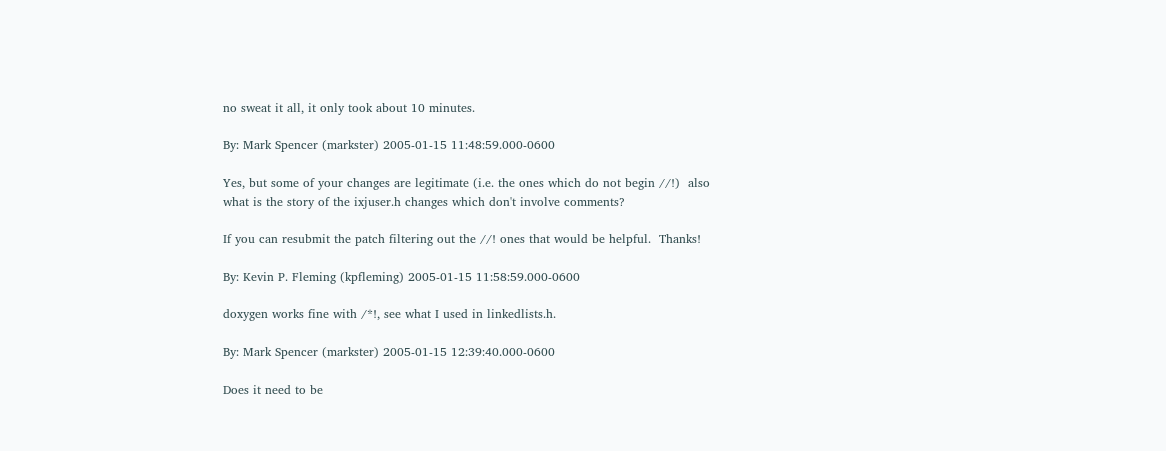no sweat it all, it only took about 10 minutes.

By: Mark Spencer (markster) 2005-01-15 11:48:59.000-0600

Yes, but some of your changes are legitimate (i.e. the ones which do not begin //!)  also what is the story of the ixjuser.h changes which don't involve comments?

If you can resubmit the patch filtering out the //! ones that would be helpful.  Thanks!

By: Kevin P. Fleming (kpfleming) 2005-01-15 11:58:59.000-0600

doxygen works fine with /*!, see what I used in linkedlists.h.

By: Mark Spencer (markster) 2005-01-15 12:39:40.000-0600

Does it need to be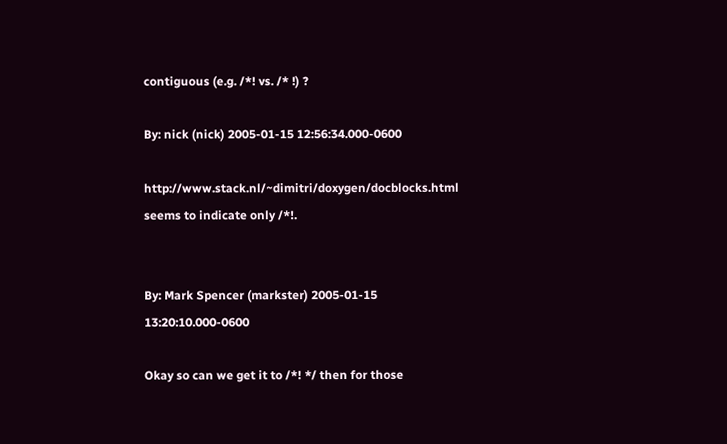contiguous (e.g. /*! vs. /* !) ?

By: nick (nick) 2005-01-15 12:56:34.000-0600

http://www.stack.nl/~dimitri/doxygen/docblocks.html seems to indicate only /*!.


By: Mark Spencer (markster) 2005-01-15 13:20:10.000-0600

Okay so can we get it to /*! */ then for those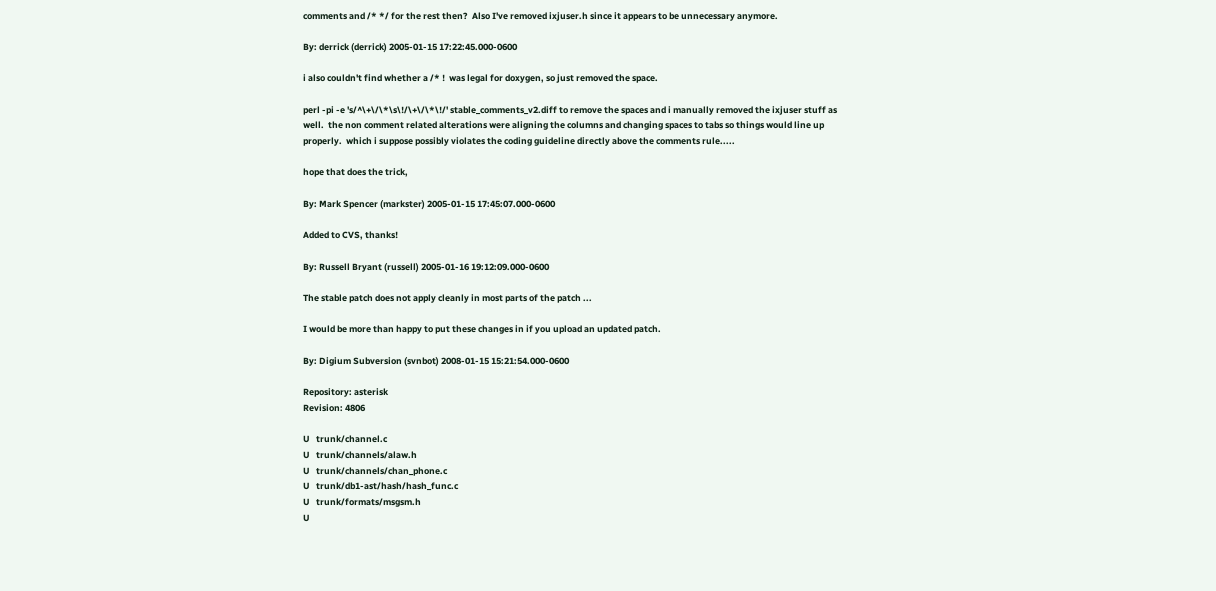comments and /* */ for the rest then?  Also I've removed ixjuser.h since it appears to be unnecessary anymore.

By: derrick (derrick) 2005-01-15 17:22:45.000-0600

i also couldn't find whether a /* !  was legal for doxygen, so just removed the space.

perl -pi -e 's/^\+\/\*\s\!/\+\/\*\!/' stable_comments_v2.diff to remove the spaces and i manually removed the ixjuser stuff as well.  the non comment related alterations were aligning the columns and changing spaces to tabs so things would line up properly.  which i suppose possibly violates the coding guideline directly above the comments rule.....

hope that does the trick,

By: Mark Spencer (markster) 2005-01-15 17:45:07.000-0600

Added to CVS, thanks!

By: Russell Bryant (russell) 2005-01-16 19:12:09.000-0600

The stable patch does not apply cleanly in most parts of the patch ...

I would be more than happy to put these changes in if you upload an updated patch.

By: Digium Subversion (svnbot) 2008-01-15 15:21:54.000-0600

Repository: asterisk
Revision: 4806

U   trunk/channel.c
U   trunk/channels/alaw.h
U   trunk/channels/chan_phone.c
U   trunk/db1-ast/hash/hash_func.c
U   trunk/formats/msgsm.h
U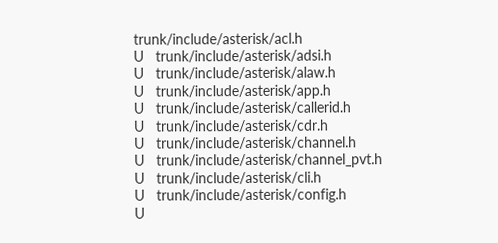trunk/include/asterisk/acl.h
U   trunk/include/asterisk/adsi.h
U   trunk/include/asterisk/alaw.h
U   trunk/include/asterisk/app.h
U   trunk/include/asterisk/callerid.h
U   trunk/include/asterisk/cdr.h
U   trunk/include/asterisk/channel.h
U   trunk/include/asterisk/channel_pvt.h
U   trunk/include/asterisk/cli.h
U   trunk/include/asterisk/config.h
U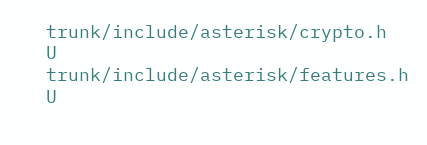trunk/include/asterisk/crypto.h
U   trunk/include/asterisk/features.h
U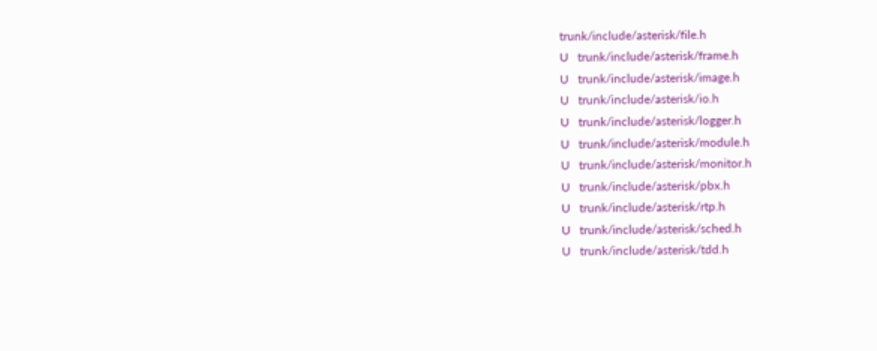trunk/include/asterisk/file.h
U   trunk/include/asterisk/frame.h
U   trunk/include/asterisk/image.h
U   trunk/include/asterisk/io.h
U   trunk/include/asterisk/logger.h
U   trunk/include/asterisk/module.h
U   trunk/include/asterisk/monitor.h
U   trunk/include/asterisk/pbx.h
U   trunk/include/asterisk/rtp.h
U   trunk/include/asterisk/sched.h
U   trunk/include/asterisk/tdd.h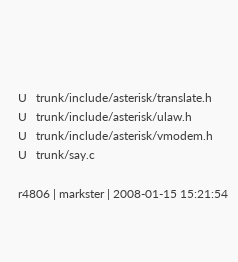U   trunk/include/asterisk/translate.h
U   trunk/include/asterisk/ulaw.h
U   trunk/include/asterisk/vmodem.h
U   trunk/say.c

r4806 | markster | 2008-01-15 15:21:54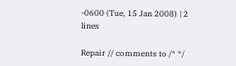-0600 (Tue, 15 Jan 2008) | 2 lines

Repair // comments to /* */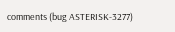comments (bug ASTERISK-3277)